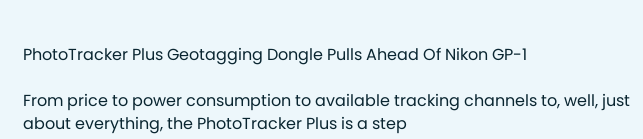PhotoTracker Plus Geotagging Dongle Pulls Ahead Of Nikon GP-1

From price to power consumption to available tracking channels to, well, just about everything, the PhotoTracker Plus is a step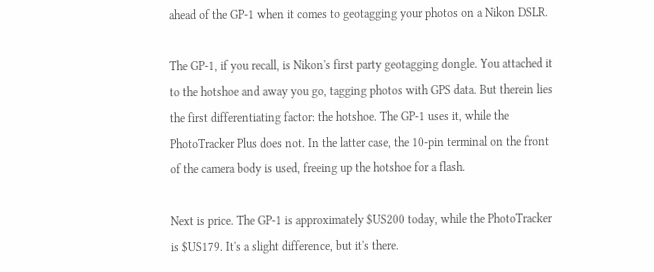ahead of the GP-1 when it comes to geotagging your photos on a Nikon DSLR.

The GP-1, if you recall, is Nikon's first party geotagging dongle. You attached it to the hotshoe and away you go, tagging photos with GPS data. But therein lies the first differentiating factor: the hotshoe. The GP-1 uses it, while the PhotoTracker Plus does not. In the latter case, the 10-pin terminal on the front of the camera body is used, freeing up the hotshoe for a flash.

Next is price. The GP-1 is approximately $US200 today, while the PhotoTracker is $US179. It's a slight difference, but it's there.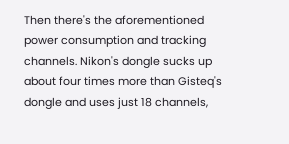Then there's the aforementioned power consumption and tracking channels. Nikon's dongle sucks up about four times more than Gisteq's dongle and uses just 18 channels,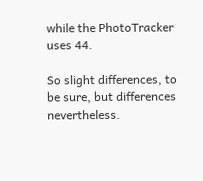while the PhotoTracker uses 44.

So slight differences, to be sure, but differences nevertheless.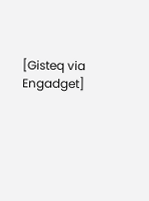[Gisteq via Engadget]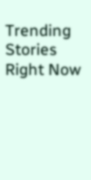Trending Stories Right Now